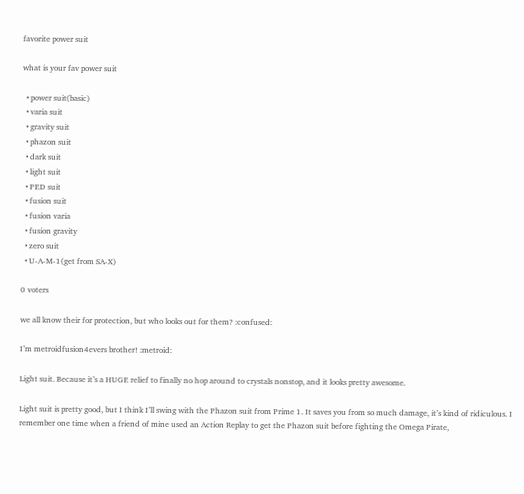favorite power suit

what is your fav power suit

  • power suit(basic)
  • varia suit
  • gravity suit
  • phazon suit
  • dark suit
  • light suit
  • PED suit
  • fusion suit
  • fusion varia
  • fusion gravity
  • zero suit
  • U-A-M-1(get from SA-X)

0 voters

we all know their for protection, but who looks out for them? :confused:

I’m metroidfusion4evers brother! :metroid:

Light suit. Because it’s a HUGE relief to finally no hop around to crystals nonstop, and it looks pretty awesome.

Light suit is pretty good, but I think I’ll swing with the Phazon suit from Prime 1. It saves you from so much damage, it’s kind of ridiculous. I remember one time when a friend of mine used an Action Replay to get the Phazon suit before fighting the Omega Pirate,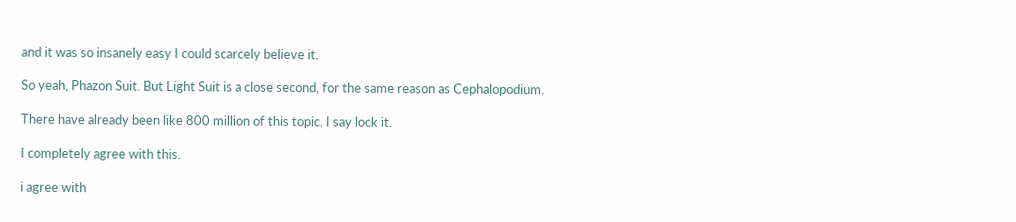and it was so insanely easy I could scarcely believe it.

So yeah, Phazon Suit. But Light Suit is a close second, for the same reason as Cephalopodium.

There have already been like 800 million of this topic. I say lock it.

I completely agree with this.

i agree with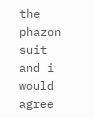the phazon suit
and i would agree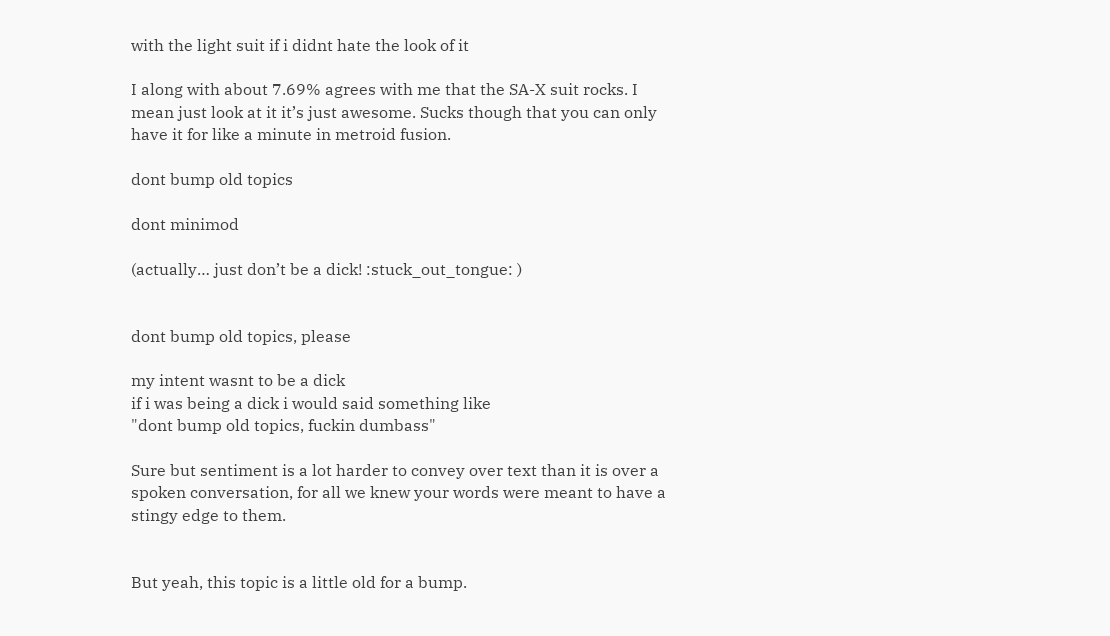with the light suit if i didnt hate the look of it

I along with about 7.69% agrees with me that the SA-X suit rocks. I mean just look at it it’s just awesome. Sucks though that you can only have it for like a minute in metroid fusion.

dont bump old topics

dont minimod

(actually… just don’t be a dick! :stuck_out_tongue: )


dont bump old topics, please

my intent wasnt to be a dick
if i was being a dick i would said something like
"dont bump old topics, fuckin dumbass"

Sure but sentiment is a lot harder to convey over text than it is over a spoken conversation, for all we knew your words were meant to have a stingy edge to them.


But yeah, this topic is a little old for a bump.